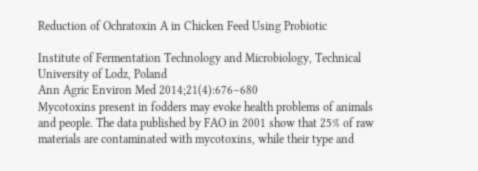Reduction of Ochratoxin A in Chicken Feed Using Probiotic

Institute of Fermentation Technology and Microbiology, Technical University of Lodz, Poland
Ann Agric Environ Med 2014;21(4):676–680
Mycotoxins present in fodders may evoke health problems of animals and people. The data published by FAO in 2001 show that 25% of raw materials are contaminated with mycotoxins, while their type and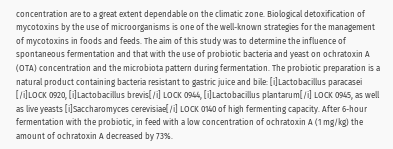concentration are to a great extent dependable on the climatic zone. Biological detoxification of mycotoxins by the use of microorganisms is one of the well-known strategies for the management of mycotoxins in foods and feeds. The aim of this study was to determine the influence of spontaneous fermentation and that with the use of probiotic bacteria and yeast on ochratoxin A (OTA) concentration and the microbiota pattern during fermentation. The probiotic preparation is a natural product containing bacteria resistant to gastric juice and bile: [i]Lactobacillus paracasei [/i]LOCK 0920, [i]Lactobacillus brevis[/i] LOCK 0944, [i]Lactobacillus plantarum[/i] LOCK 0945, as well as live yeasts [i]Saccharomyces cerevisiae[/i] LOCK 0140 of high fermenting capacity. After 6-hour fermentation with the probiotic, in feed with a low concentration of ochratoxin A (1 mg/kg) the amount of ochratoxin A decreased by 73%.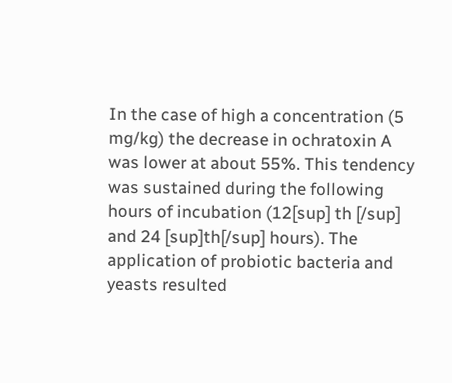In the case of high a concentration (5 mg/kg) the decrease in ochratoxin A was lower at about 55%. This tendency was sustained during the following hours of incubation (12[sup] th [/sup] and 24 [sup]th[/sup] hours). The application of probiotic bacteria and yeasts resulted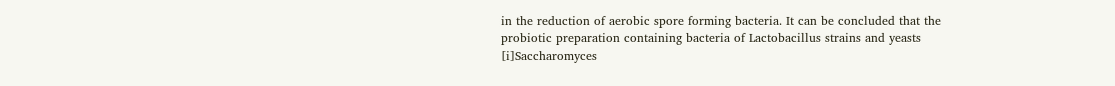in the reduction of aerobic spore forming bacteria. It can be concluded that the probiotic preparation containing bacteria of Lactobacillus strains and yeasts [i]Saccharomyces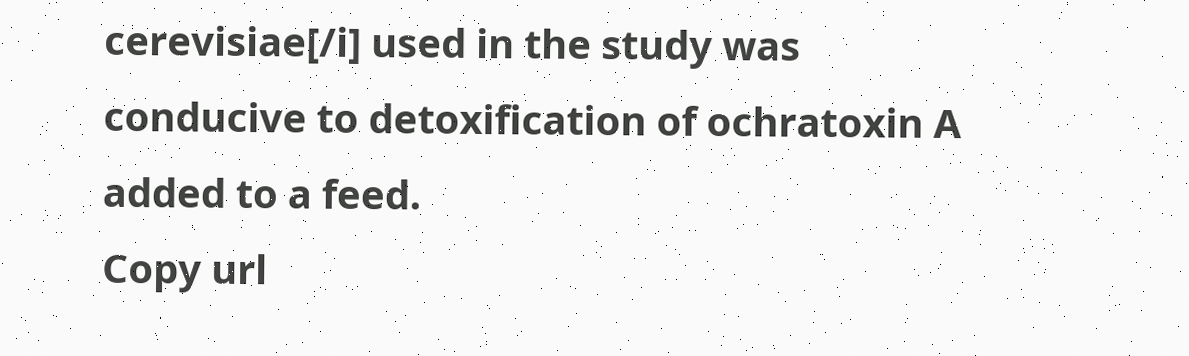cerevisiae[/i] used in the study was conducive to detoxification of ochratoxin A added to a feed.
Copy url